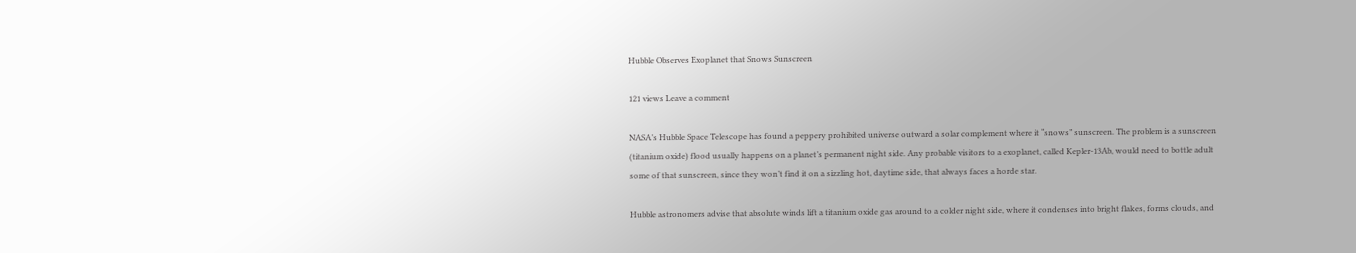Hubble Observes Exoplanet that Snows Sunscreen

121 views Leave a comment

NASA’s Hubble Space Telescope has found a peppery prohibited universe outward a solar complement where it “snows” sunscreen. The problem is a sunscreen (titanium oxide) flood usually happens on a planet’s permanent night side. Any probable visitors to a exoplanet, called Kepler-13Ab, would need to bottle adult some of that sunscreen, since they won’t find it on a sizzling hot, daytime side, that always faces a horde star.

Hubble astronomers advise that absolute winds lift a titanium oxide gas around to a colder night side, where it condenses into bright flakes, forms clouds, and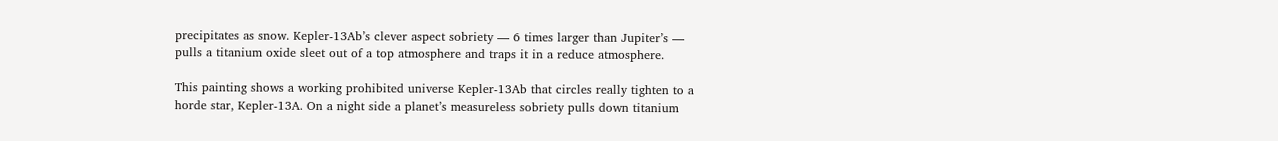precipitates as snow. Kepler-13Ab’s clever aspect sobriety — 6 times larger than Jupiter’s — pulls a titanium oxide sleet out of a top atmosphere and traps it in a reduce atmosphere.

This painting shows a working prohibited universe Kepler-13Ab that circles really tighten to a horde star, Kepler-13A. On a night side a planet’s measureless sobriety pulls down titanium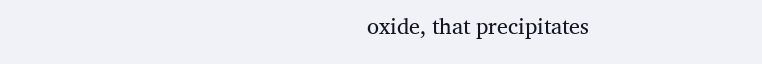oxide, that precipitates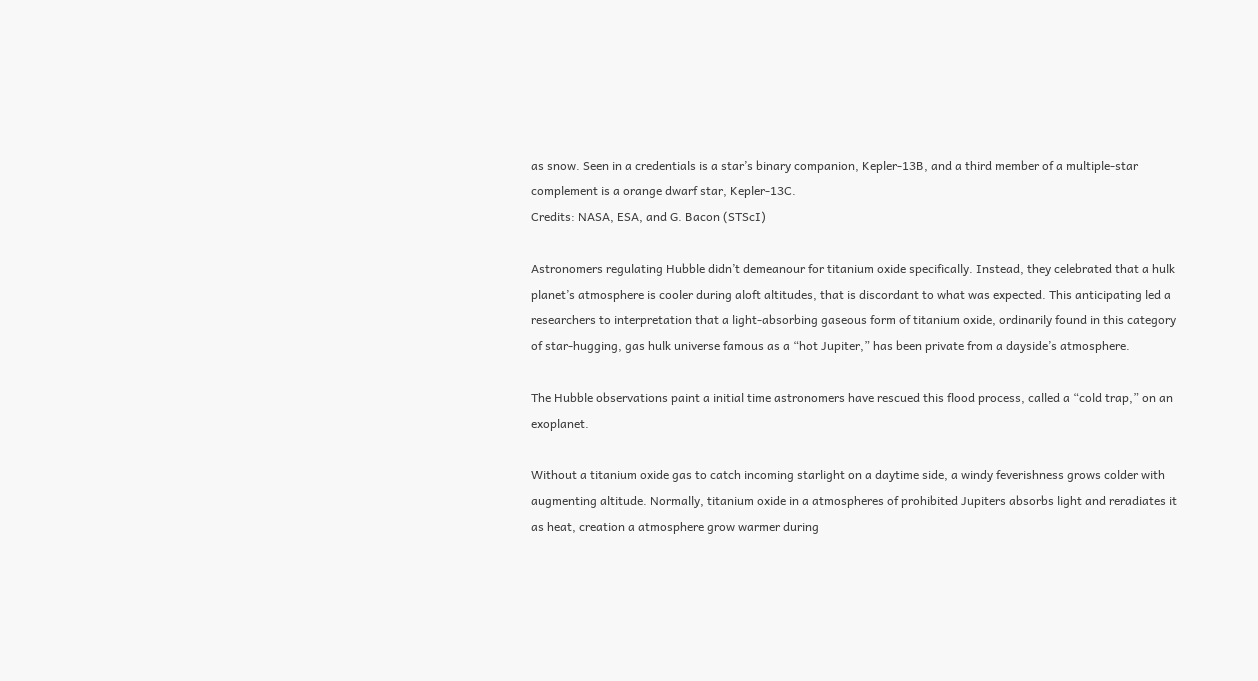as snow. Seen in a credentials is a star’s binary companion, Kepler-13B, and a third member of a multiple-star complement is a orange dwarf star, Kepler-13C.
Credits: NASA, ESA, and G. Bacon (STScI)

Astronomers regulating Hubble didn’t demeanour for titanium oxide specifically. Instead, they celebrated that a hulk planet’s atmosphere is cooler during aloft altitudes, that is discordant to what was expected. This anticipating led a researchers to interpretation that a light-absorbing gaseous form of titanium oxide, ordinarily found in this category of star-hugging, gas hulk universe famous as a “hot Jupiter,” has been private from a dayside’s atmosphere.

The Hubble observations paint a initial time astronomers have rescued this flood process, called a “cold trap,” on an exoplanet.

Without a titanium oxide gas to catch incoming starlight on a daytime side, a windy feverishness grows colder with augmenting altitude. Normally, titanium oxide in a atmospheres of prohibited Jupiters absorbs light and reradiates it as heat, creation a atmosphere grow warmer during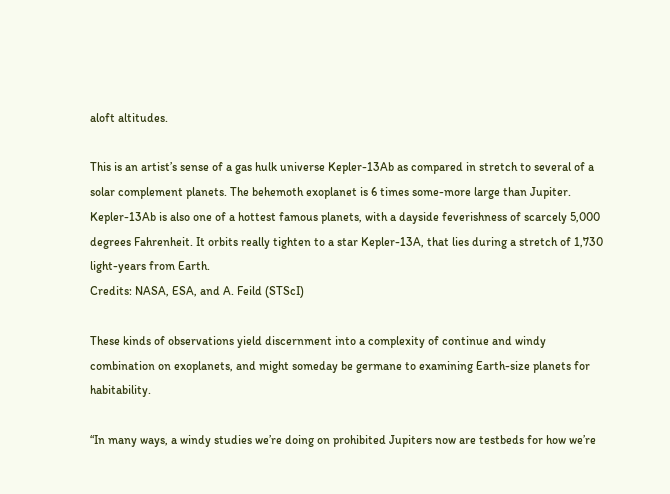aloft altitudes.

This is an artist’s sense of a gas hulk universe Kepler-13Ab as compared in stretch to several of a solar complement planets. The behemoth exoplanet is 6 times some-more large than Jupiter. Kepler-13Ab is also one of a hottest famous planets, with a dayside feverishness of scarcely 5,000 degrees Fahrenheit. It orbits really tighten to a star Kepler-13A, that lies during a stretch of 1,730 light-years from Earth.
Credits: NASA, ESA, and A. Feild (STScI)

These kinds of observations yield discernment into a complexity of continue and windy combination on exoplanets, and might someday be germane to examining Earth-size planets for habitability.

“In many ways, a windy studies we’re doing on prohibited Jupiters now are testbeds for how we’re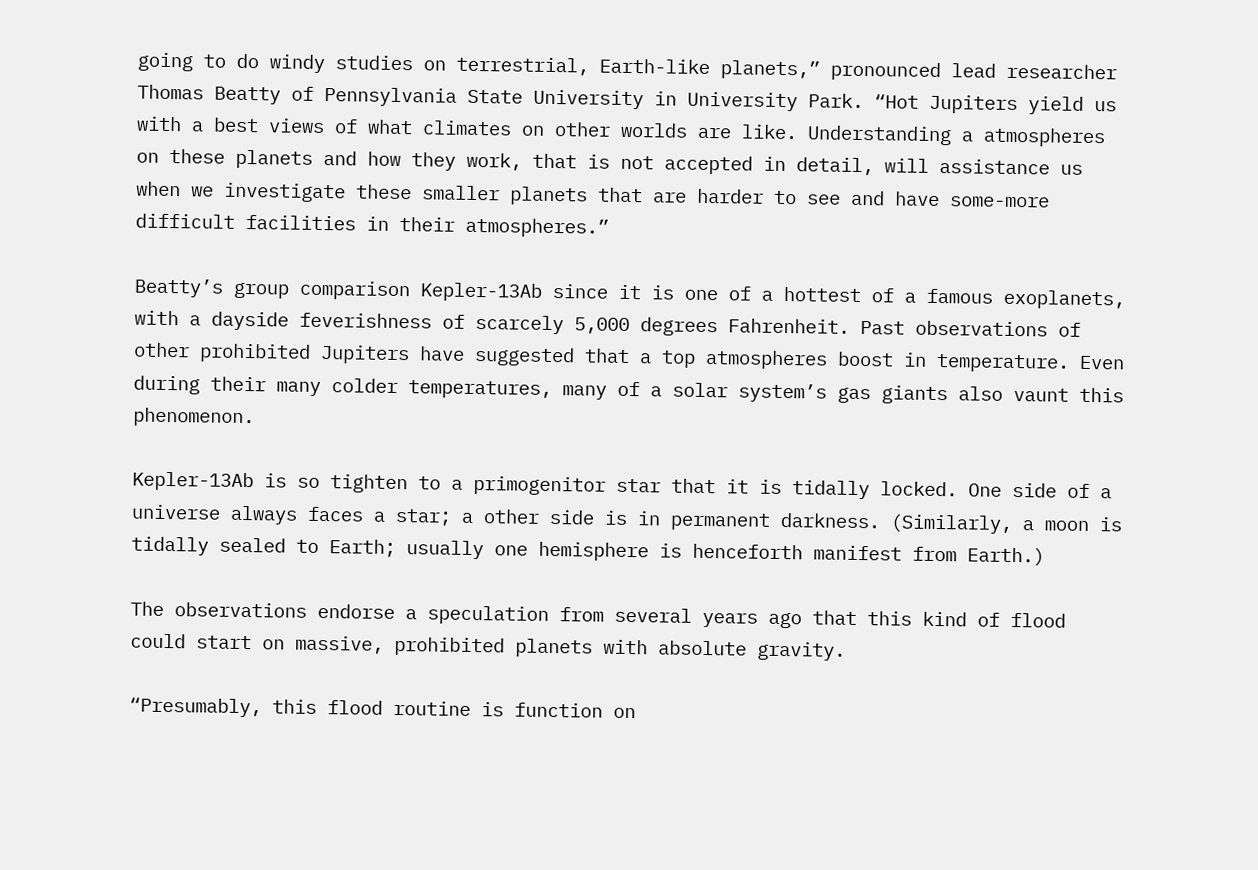going to do windy studies on terrestrial, Earth-like planets,” pronounced lead researcher Thomas Beatty of Pennsylvania State University in University Park. “Hot Jupiters yield us with a best views of what climates on other worlds are like. Understanding a atmospheres on these planets and how they work, that is not accepted in detail, will assistance us when we investigate these smaller planets that are harder to see and have some-more difficult facilities in their atmospheres.”

Beatty’s group comparison Kepler-13Ab since it is one of a hottest of a famous exoplanets, with a dayside feverishness of scarcely 5,000 degrees Fahrenheit. Past observations of other prohibited Jupiters have suggested that a top atmospheres boost in temperature. Even during their many colder temperatures, many of a solar system’s gas giants also vaunt this phenomenon.

Kepler-13Ab is so tighten to a primogenitor star that it is tidally locked. One side of a universe always faces a star; a other side is in permanent darkness. (Similarly, a moon is tidally sealed to Earth; usually one hemisphere is henceforth manifest from Earth.)

The observations endorse a speculation from several years ago that this kind of flood could start on massive, prohibited planets with absolute gravity.

“Presumably, this flood routine is function on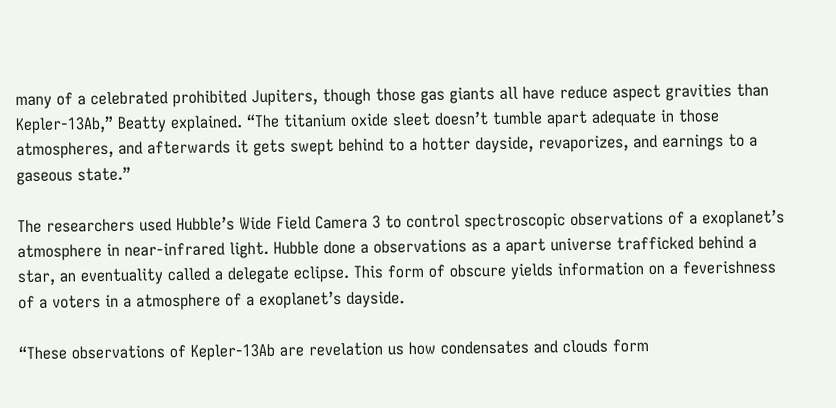many of a celebrated prohibited Jupiters, though those gas giants all have reduce aspect gravities than Kepler-13Ab,” Beatty explained. “The titanium oxide sleet doesn’t tumble apart adequate in those atmospheres, and afterwards it gets swept behind to a hotter dayside, revaporizes, and earnings to a gaseous state.”

The researchers used Hubble’s Wide Field Camera 3 to control spectroscopic observations of a exoplanet’s atmosphere in near-infrared light. Hubble done a observations as a apart universe trafficked behind a star, an eventuality called a delegate eclipse. This form of obscure yields information on a feverishness of a voters in a atmosphere of a exoplanet’s dayside.

“These observations of Kepler-13Ab are revelation us how condensates and clouds form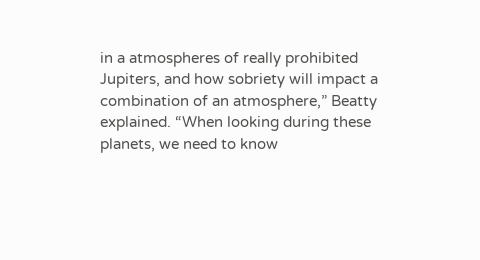in a atmospheres of really prohibited Jupiters, and how sobriety will impact a combination of an atmosphere,” Beatty explained. “When looking during these planets, we need to know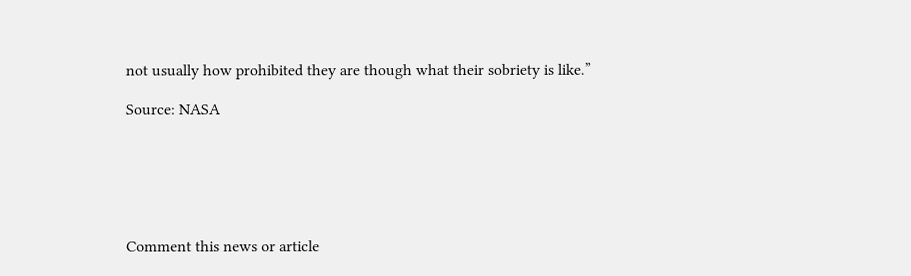not usually how prohibited they are though what their sobriety is like.”

Source: NASA






Comment this news or article